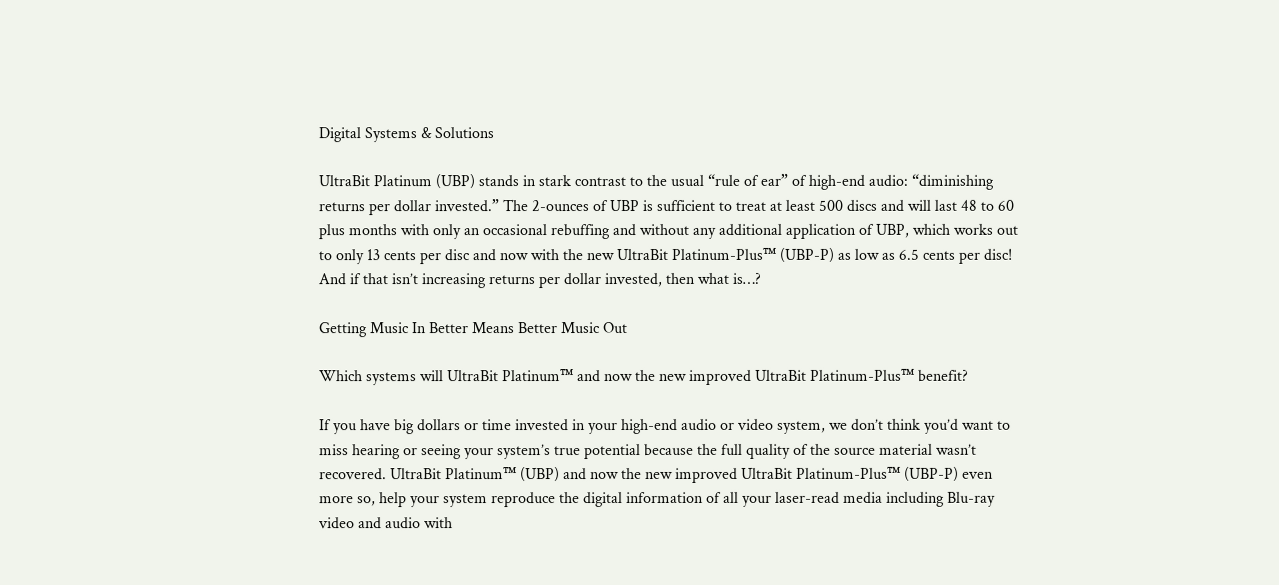Digital Systems & Solutions

UltraBit Platinum (UBP) stands in stark contrast to the usual “rule of ear” of high-end audio: “diminishing returns per dollar invested.” The 2-ounces of UBP is sufficient to treat at least 500 discs and will last 48 to 60 plus months with only an occasional rebuffing and without any additional application of UBP, which works out to only 13 cents per disc and now with the new UltraBit Platinum-Plus™ (UBP-P) as low as 6.5 cents per disc!  And if that isn’t increasing returns per dollar invested, then what is…?

Getting Music In Better Means Better Music Out

Which systems will UltraBit Platinum™ and now the new improved UltraBit Platinum-Plus™ benefit?

If you have big dollars or time invested in your high-end audio or video system, we don’t think you’d want to miss hearing or seeing your system’s true potential because the full quality of the source material wasn’t recovered. UltraBit Platinum™ (UBP) and now the new improved UltraBit Platinum-Plus™ (UBP-P) even more so, help your system reproduce the digital information of all your laser-read media including Blu-ray video and audio with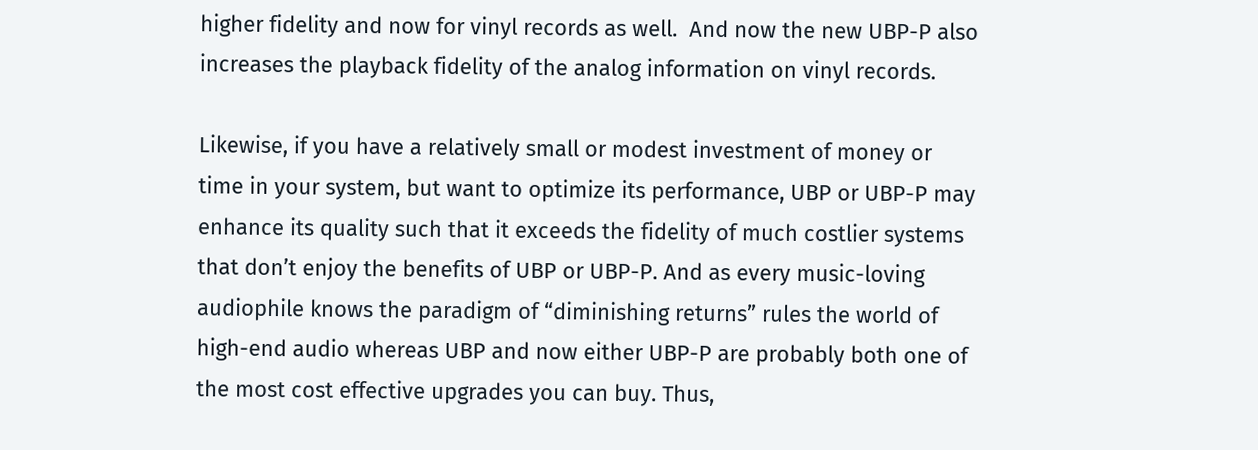higher fidelity and now for vinyl records as well.  And now the new UBP-P also increases the playback fidelity of the analog information on vinyl records.

Likewise, if you have a relatively small or modest investment of money or time in your system, but want to optimize its performance, UBP or UBP-P may enhance its quality such that it exceeds the fidelity of much costlier systems that don’t enjoy the benefits of UBP or UBP-P. And as every music-loving audiophile knows the paradigm of “diminishing returns” rules the world of high-end audio whereas UBP and now either UBP-P are probably both one of the most cost effective upgrades you can buy. Thus,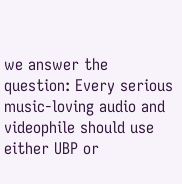we answer the question: Every serious music-loving audio and videophile should use either UBP or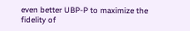even better UBP-P to maximize the fidelity of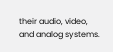their audio, video, and analog systems.